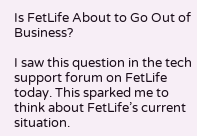Is FetLife About to Go Out of Business?

I saw this question in the tech support forum on FetLife today. This sparked me to think about FetLife’s current situation.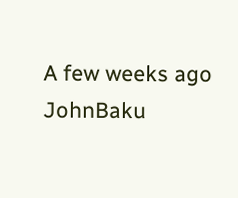A few weeks ago JohnBaku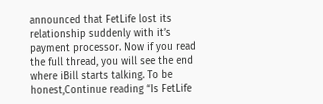announced that FetLife lost its relationship suddenly with it’s payment processor. Now if you read the full thread, you will see the end where iBill starts talking. To be honest,Continue reading “Is FetLife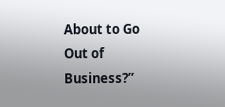About to Go Out of Business?”